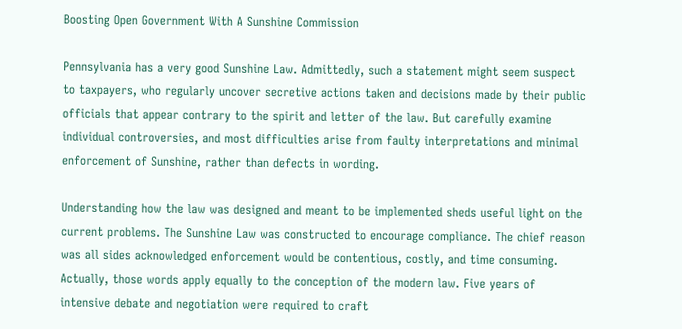Boosting Open Government With A Sunshine Commission

Pennsylvania has a very good Sunshine Law. Admittedly, such a statement might seem suspect to taxpayers, who regularly uncover secretive actions taken and decisions made by their public officials that appear contrary to the spirit and letter of the law. But carefully examine individual controversies, and most difficulties arise from faulty interpretations and minimal enforcement of Sunshine, rather than defects in wording.

Understanding how the law was designed and meant to be implemented sheds useful light on the current problems. The Sunshine Law was constructed to encourage compliance. The chief reason was all sides acknowledged enforcement would be contentious, costly, and time consuming. Actually, those words apply equally to the conception of the modern law. Five years of intensive debate and negotiation were required to craft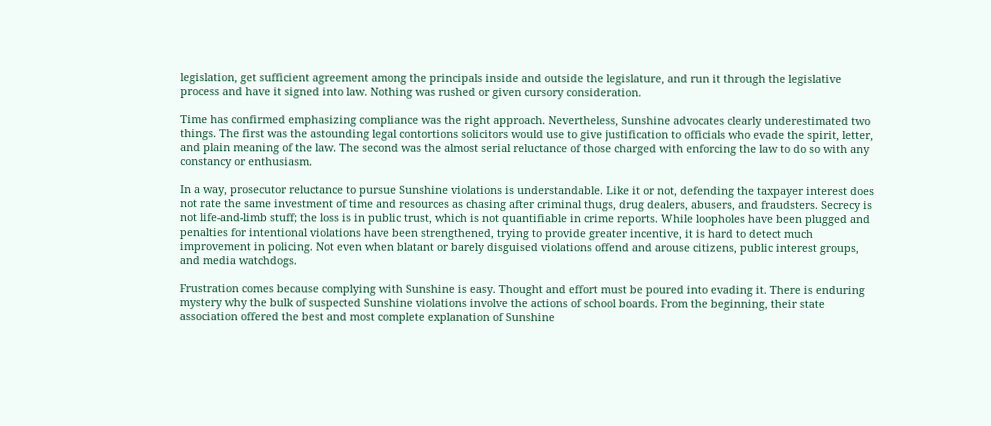legislation, get sufficient agreement among the principals inside and outside the legislature, and run it through the legislative process and have it signed into law. Nothing was rushed or given cursory consideration.

Time has confirmed emphasizing compliance was the right approach. Nevertheless, Sunshine advocates clearly underestimated two things. The first was the astounding legal contortions solicitors would use to give justification to officials who evade the spirit, letter, and plain meaning of the law. The second was the almost serial reluctance of those charged with enforcing the law to do so with any constancy or enthusiasm.

In a way, prosecutor reluctance to pursue Sunshine violations is understandable. Like it or not, defending the taxpayer interest does not rate the same investment of time and resources as chasing after criminal thugs, drug dealers, abusers, and fraudsters. Secrecy is not life-and-limb stuff; the loss is in public trust, which is not quantifiable in crime reports. While loopholes have been plugged and penalties for intentional violations have been strengthened, trying to provide greater incentive, it is hard to detect much improvement in policing. Not even when blatant or barely disguised violations offend and arouse citizens, public interest groups, and media watchdogs.

Frustration comes because complying with Sunshine is easy. Thought and effort must be poured into evading it. There is enduring mystery why the bulk of suspected Sunshine violations involve the actions of school boards. From the beginning, their state association offered the best and most complete explanation of Sunshine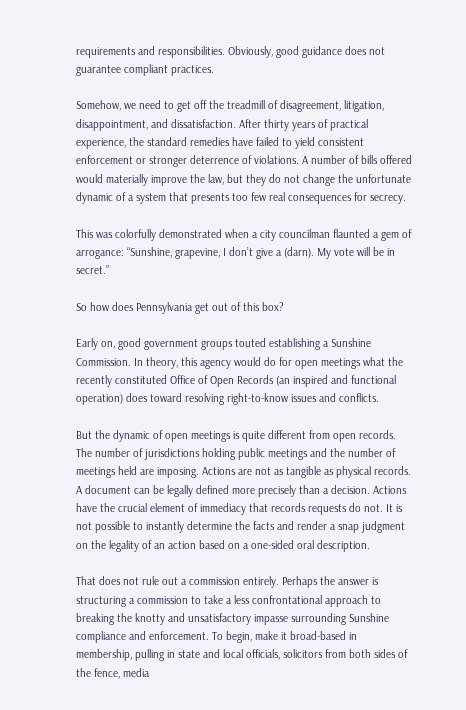requirements and responsibilities. Obviously, good guidance does not guarantee compliant practices.

Somehow, we need to get off the treadmill of disagreement, litigation, disappointment, and dissatisfaction. After thirty years of practical experience, the standard remedies have failed to yield consistent enforcement or stronger deterrence of violations. A number of bills offered would materially improve the law, but they do not change the unfortunate dynamic of a system that presents too few real consequences for secrecy.

This was colorfully demonstrated when a city councilman flaunted a gem of arrogance: “Sunshine, grapevine, I don’t give a (darn). My vote will be in secret.”

So how does Pennsylvania get out of this box?

Early on, good government groups touted establishing a Sunshine Commission. In theory, this agency would do for open meetings what the recently constituted Office of Open Records (an inspired and functional operation) does toward resolving right-to-know issues and conflicts.

But the dynamic of open meetings is quite different from open records. The number of jurisdictions holding public meetings and the number of meetings held are imposing. Actions are not as tangible as physical records. A document can be legally defined more precisely than a decision. Actions have the crucial element of immediacy that records requests do not. It is not possible to instantly determine the facts and render a snap judgment on the legality of an action based on a one-sided oral description.

That does not rule out a commission entirely. Perhaps the answer is structuring a commission to take a less confrontational approach to breaking the knotty and unsatisfactory impasse surrounding Sunshine compliance and enforcement. To begin, make it broad-based in membership, pulling in state and local officials, solicitors from both sides of the fence, media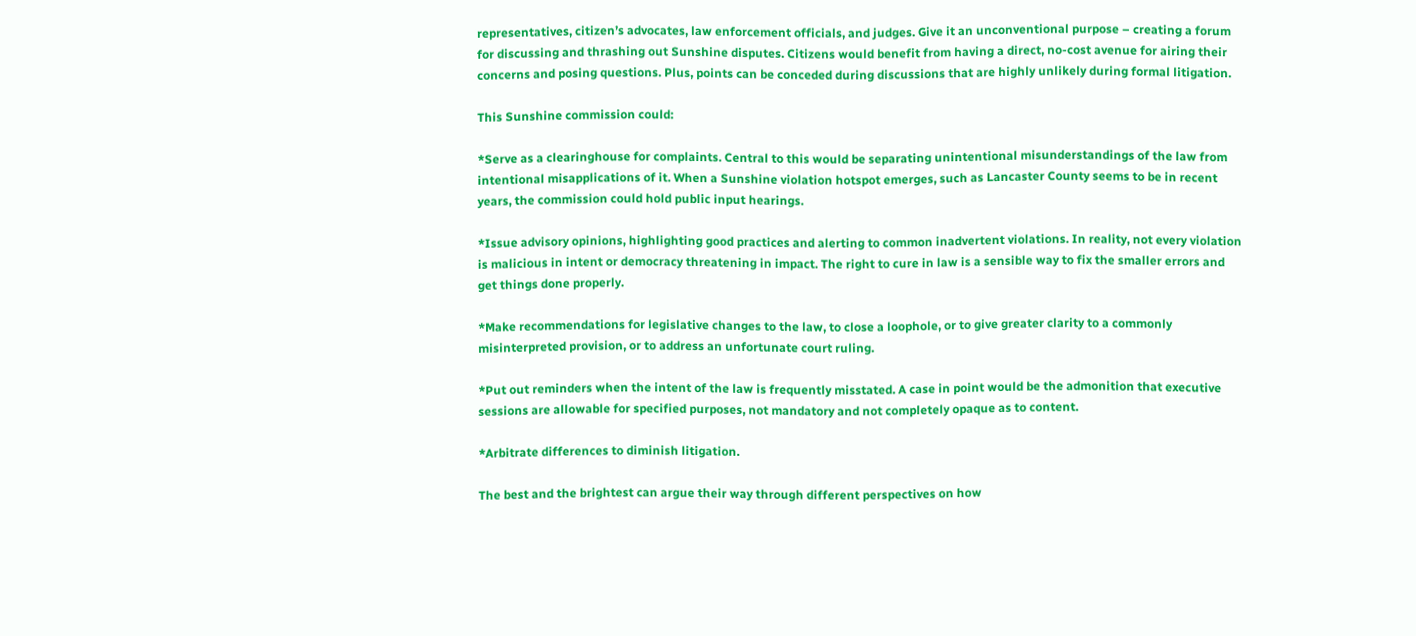representatives, citizen’s advocates, law enforcement officials, and judges. Give it an unconventional purpose – creating a forum for discussing and thrashing out Sunshine disputes. Citizens would benefit from having a direct, no-cost avenue for airing their concerns and posing questions. Plus, points can be conceded during discussions that are highly unlikely during formal litigation.

This Sunshine commission could:

*Serve as a clearinghouse for complaints. Central to this would be separating unintentional misunderstandings of the law from intentional misapplications of it. When a Sunshine violation hotspot emerges, such as Lancaster County seems to be in recent years, the commission could hold public input hearings.

*Issue advisory opinions, highlighting good practices and alerting to common inadvertent violations. In reality, not every violation is malicious in intent or democracy threatening in impact. The right to cure in law is a sensible way to fix the smaller errors and get things done properly.

*Make recommendations for legislative changes to the law, to close a loophole, or to give greater clarity to a commonly misinterpreted provision, or to address an unfortunate court ruling.

*Put out reminders when the intent of the law is frequently misstated. A case in point would be the admonition that executive sessions are allowable for specified purposes, not mandatory and not completely opaque as to content.

*Arbitrate differences to diminish litigation.

The best and the brightest can argue their way through different perspectives on how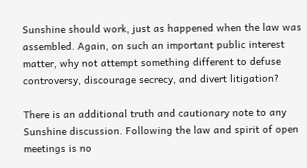Sunshine should work, just as happened when the law was assembled. Again, on such an important public interest matter, why not attempt something different to defuse controversy, discourage secrecy, and divert litigation?

There is an additional truth and cautionary note to any Sunshine discussion. Following the law and spirit of open meetings is no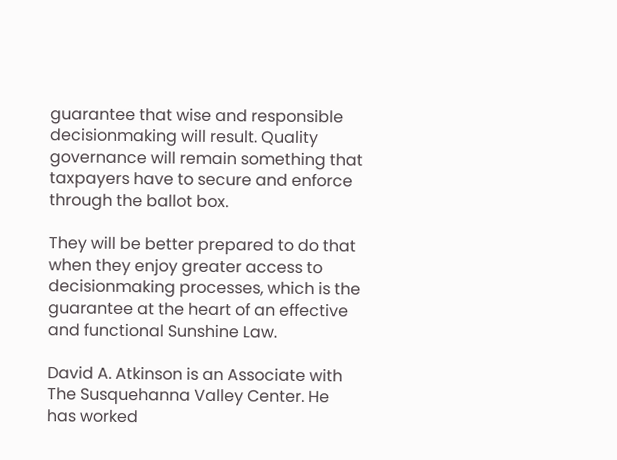guarantee that wise and responsible decisionmaking will result. Quality governance will remain something that taxpayers have to secure and enforce through the ballot box.

They will be better prepared to do that when they enjoy greater access to decisionmaking processes, which is the guarantee at the heart of an effective and functional Sunshine Law.

David A. Atkinson is an Associate with The Susquehanna Valley Center. He has worked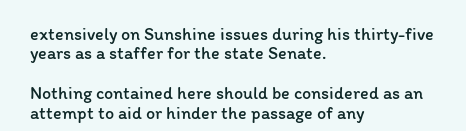extensively on Sunshine issues during his thirty-five years as a staffer for the state Senate.

Nothing contained here should be considered as an attempt to aid or hinder the passage of any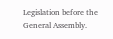Legislation before the General Assembly.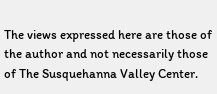The views expressed here are those of the author and not necessarily those of The Susquehanna Valley Center.